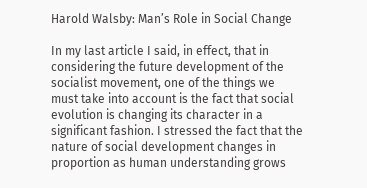Harold Walsby: Man’s Role in Social Change

In my last article I said, in effect, that in considering the future development of the socialist movement, one of the things we must take into account is the fact that social evolution is changing its character in a significant fashion. I stressed the fact that the nature of social development changes in proportion as human understanding grows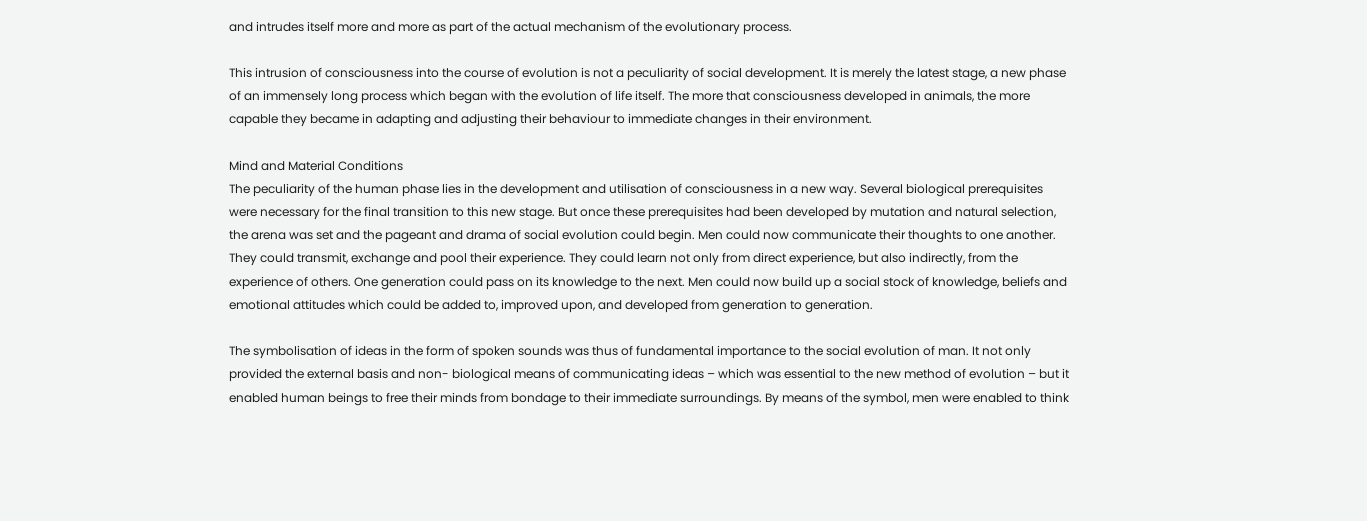and intrudes itself more and more as part of the actual mechanism of the evolutionary process.

This intrusion of consciousness into the course of evolution is not a peculiarity of social development. It is merely the latest stage, a new phase of an immensely long process which began with the evolution of life itself. The more that consciousness developed in animals, the more capable they became in adapting and adjusting their behaviour to immediate changes in their environment.

Mind and Material Conditions
The peculiarity of the human phase lies in the development and utilisation of consciousness in a new way. Several biological prerequisites were necessary for the final transition to this new stage. But once these prerequisites had been developed by mutation and natural selection, the arena was set and the pageant and drama of social evolution could begin. Men could now communicate their thoughts to one another. They could transmit, exchange and pool their experience. They could learn not only from direct experience, but also indirectly, from the experience of others. One generation could pass on its knowledge to the next. Men could now build up a social stock of knowledge, beliefs and emotional attitudes which could be added to, improved upon, and developed from generation to generation.

The symbolisation of ideas in the form of spoken sounds was thus of fundamental importance to the social evolution of man. It not only provided the external basis and non- biological means of communicating ideas – which was essential to the new method of evolution – but it enabled human beings to free their minds from bondage to their immediate surroundings. By means of the symbol, men were enabled to think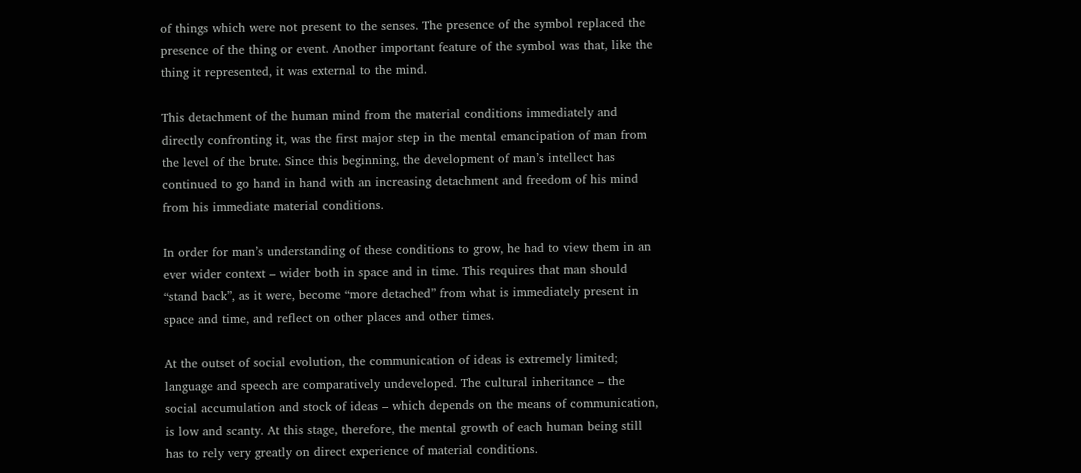of things which were not present to the senses. The presence of the symbol replaced the presence of the thing or event. Another important feature of the symbol was that, like the thing it represented, it was external to the mind.

This detachment of the human mind from the material conditions immediately and directly confronting it, was the first major step in the mental emancipation of man from the level of the brute. Since this beginning, the development of man’s intellect has continued to go hand in hand with an increasing detachment and freedom of his mind from his immediate material conditions.

In order for man’s understanding of these conditions to grow, he had to view them in an ever wider context – wider both in space and in time. This requires that man should “stand back”, as it were, become “more detached” from what is immediately present in space and time, and reflect on other places and other times.

At the outset of social evolution, the communication of ideas is extremely limited; language and speech are comparatively undeveloped. The cultural inheritance – the social accumulation and stock of ideas – which depends on the means of communication, is low and scanty. At this stage, therefore, the mental growth of each human being still has to rely very greatly on direct experience of material conditions.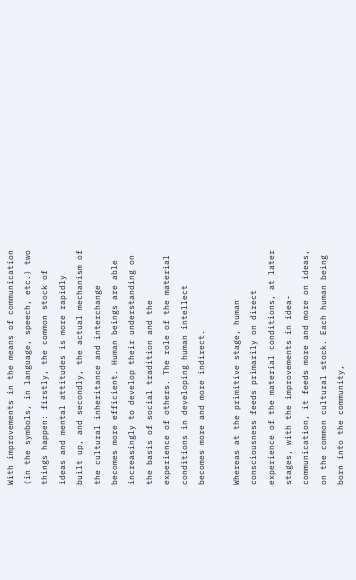With improvements in the means of communication (in the symbols, in language, speech, etc.) two things happen: firstly, the common stock of ideas and mental attitudes is more rapidly built up, and secondly, the actual mechanism of the cultural inheritance and interchange becomes more efficient. Human beings are able increasingly to develop their understanding on the basis of social tradition and the experience of others. The role of the material conditions in developing human intellect becomes more and more indirect.

Whereas at the primitive stage, human consciousness feeds primarily on direct experience of the material conditions, at later stages, with the improvements in idea- communication, it feeds more and more on ideas, on the common cultural stock. Each human being born into the community,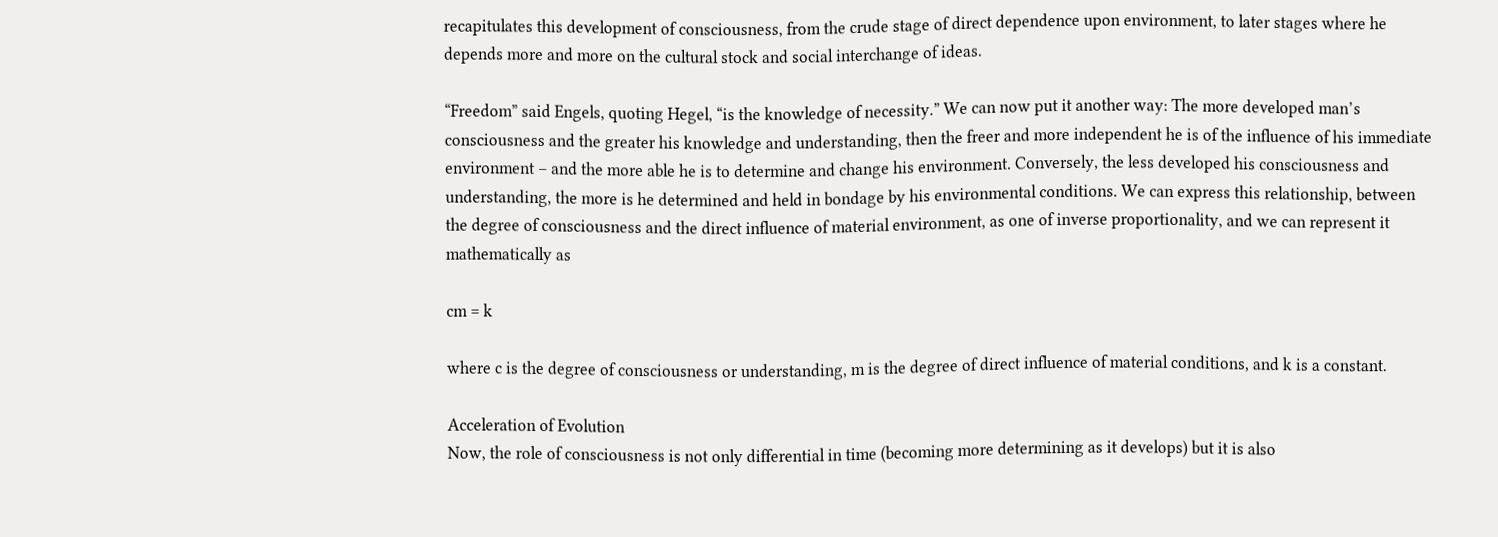recapitulates this development of consciousness, from the crude stage of direct dependence upon environment, to later stages where he depends more and more on the cultural stock and social interchange of ideas.

“Freedom” said Engels, quoting Hegel, “is the knowledge of necessity.” We can now put it another way: The more developed man’s consciousness and the greater his knowledge and understanding, then the freer and more independent he is of the influence of his immediate environment – and the more able he is to determine and change his environment. Conversely, the less developed his consciousness and understanding, the more is he determined and held in bondage by his environmental conditions. We can express this relationship, between the degree of consciousness and the direct influence of material environment, as one of inverse proportionality, and we can represent it mathematically as

cm = k

where c is the degree of consciousness or understanding, m is the degree of direct influence of material conditions, and k is a constant.

Acceleration of Evolution
Now, the role of consciousness is not only differential in time (becoming more determining as it develops) but it is also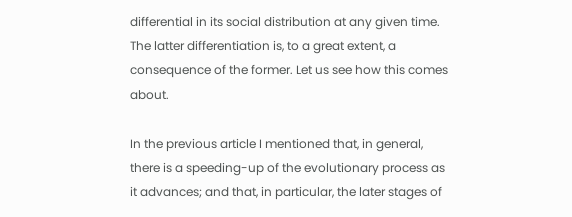differential in its social distribution at any given time. The latter differentiation is, to a great extent, a consequence of the former. Let us see how this comes about.

In the previous article I mentioned that, in general, there is a speeding-up of the evolutionary process as it advances; and that, in particular, the later stages of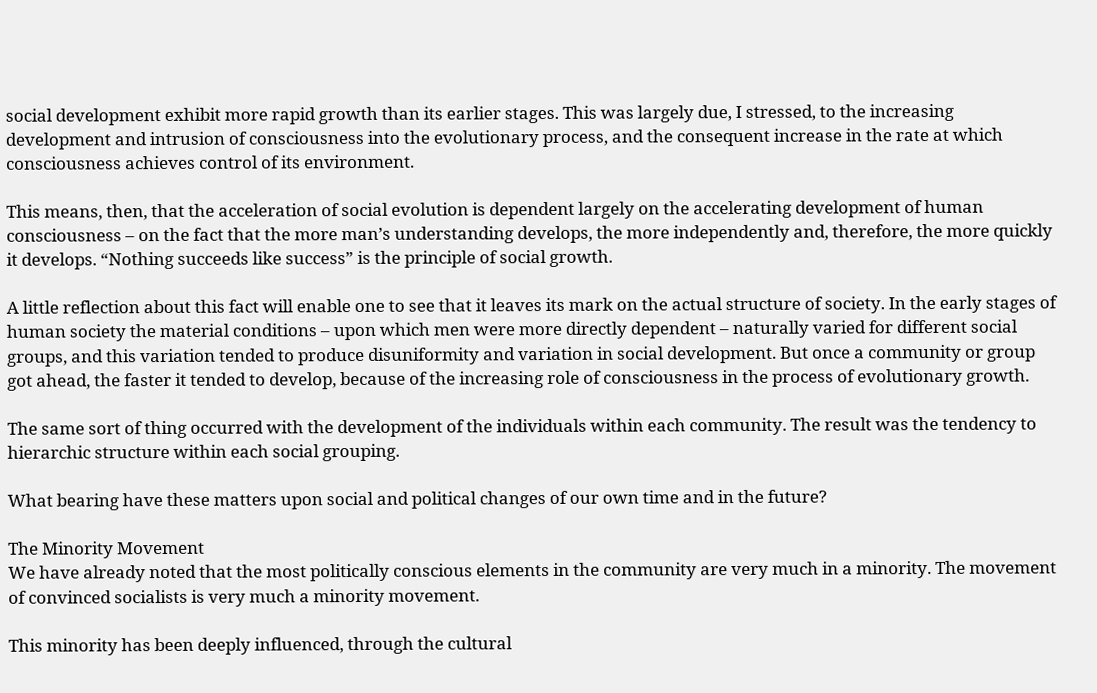social development exhibit more rapid growth than its earlier stages. This was largely due, I stressed, to the increasing development and intrusion of consciousness into the evolutionary process, and the consequent increase in the rate at which consciousness achieves control of its environment.

This means, then, that the acceleration of social evolution is dependent largely on the accelerating development of human consciousness – on the fact that the more man’s understanding develops, the more independently and, therefore, the more quickly it develops. “Nothing succeeds like success” is the principle of social growth.

A little reflection about this fact will enable one to see that it leaves its mark on the actual structure of society. In the early stages of human society the material conditions – upon which men were more directly dependent – naturally varied for different social groups, and this variation tended to produce disuniformity and variation in social development. But once a community or group got ahead, the faster it tended to develop, because of the increasing role of consciousness in the process of evolutionary growth.

The same sort of thing occurred with the development of the individuals within each community. The result was the tendency to hierarchic structure within each social grouping.

What bearing have these matters upon social and political changes of our own time and in the future?

The Minority Movement
We have already noted that the most politically conscious elements in the community are very much in a minority. The movement of convinced socialists is very much a minority movement.

This minority has been deeply influenced, through the cultural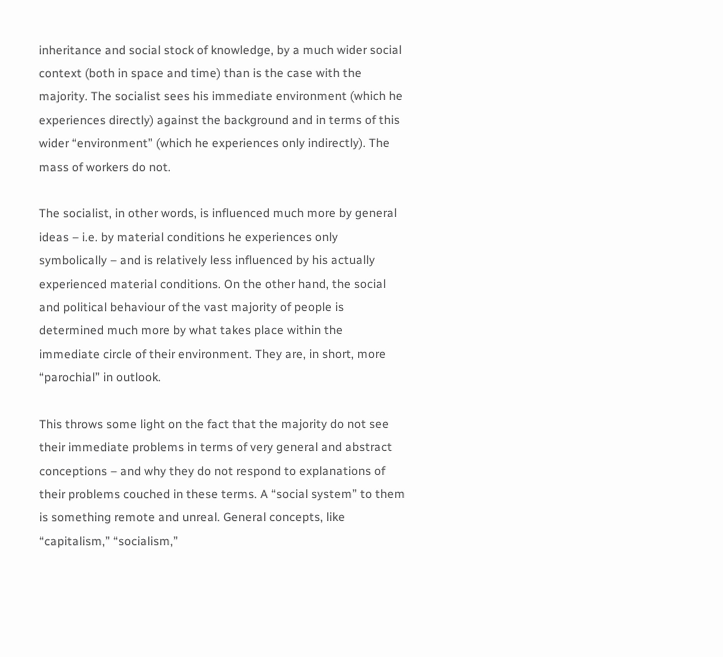inheritance and social stock of knowledge, by a much wider social context (both in space and time) than is the case with the majority. The socialist sees his immediate environment (which he experiences directly) against the background and in terms of this wider “environment” (which he experiences only indirectly). The mass of workers do not.

The socialist, in other words, is influenced much more by general ideas – i.e. by material conditions he experiences only symbolically – and is relatively less influenced by his actually experienced material conditions. On the other hand, the social and political behaviour of the vast majority of people is determined much more by what takes place within the immediate circle of their environment. They are, in short, more “parochial” in outlook.

This throws some light on the fact that the majority do not see their immediate problems in terms of very general and abstract conceptions – and why they do not respond to explanations of their problems couched in these terms. A “social system” to them is something remote and unreal. General concepts, like “capitalism,” “socialism,”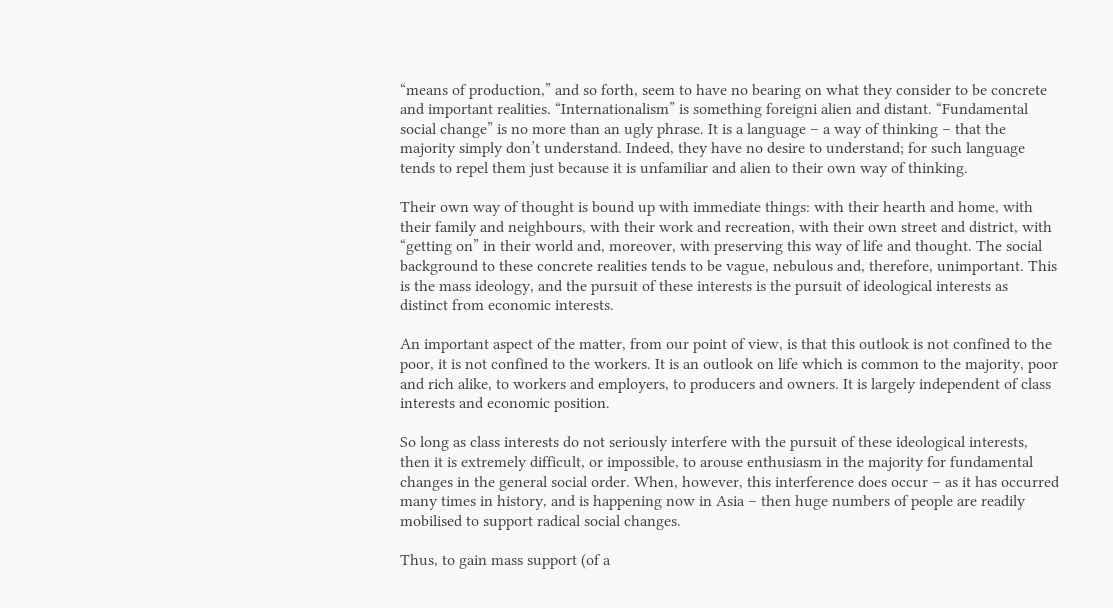“means of production,” and so forth, seem to have no bearing on what they consider to be concrete and important realities. “Internationalism” is something foreigni alien and distant. “Fundamental social change” is no more than an ugly phrase. It is a language – a way of thinking – that the majority simply don’t understand. Indeed, they have no desire to understand; for such language tends to repel them just because it is unfamiliar and alien to their own way of thinking.

Their own way of thought is bound up with immediate things: with their hearth and home, with their family and neighbours, with their work and recreation, with their own street and district, with “getting on” in their world and, moreover, with preserving this way of life and thought. The social background to these concrete realities tends to be vague, nebulous and, therefore, unimportant. This is the mass ideology, and the pursuit of these interests is the pursuit of ideological interests as distinct from economic interests.

An important aspect of the matter, from our point of view, is that this outlook is not confined to the poor, it is not confined to the workers. It is an outlook on life which is common to the majority, poor and rich alike, to workers and employers, to producers and owners. It is largely independent of class interests and economic position.

So long as class interests do not seriously interfere with the pursuit of these ideological interests, then it is extremely difficult, or impossible, to arouse enthusiasm in the majority for fundamental changes in the general social order. When, however, this interference does occur – as it has occurred many times in history, and is happening now in Asia – then huge numbers of people are readily mobilised to support radical social changes.

Thus, to gain mass support (of a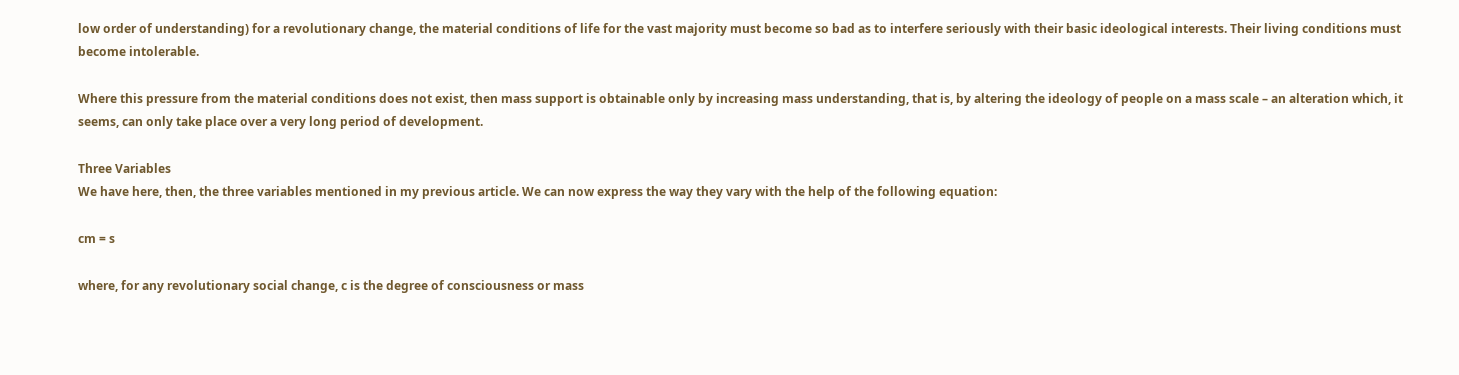low order of understanding) for a revolutionary change, the material conditions of life for the vast majority must become so bad as to interfere seriously with their basic ideological interests. Their living conditions must become intolerable.

Where this pressure from the material conditions does not exist, then mass support is obtainable only by increasing mass understanding, that is, by altering the ideology of people on a mass scale – an alteration which, it seems, can only take place over a very long period of development.

Three Variables
We have here, then, the three variables mentioned in my previous article. We can now express the way they vary with the help of the following equation:

cm = s

where, for any revolutionary social change, c is the degree of consciousness or mass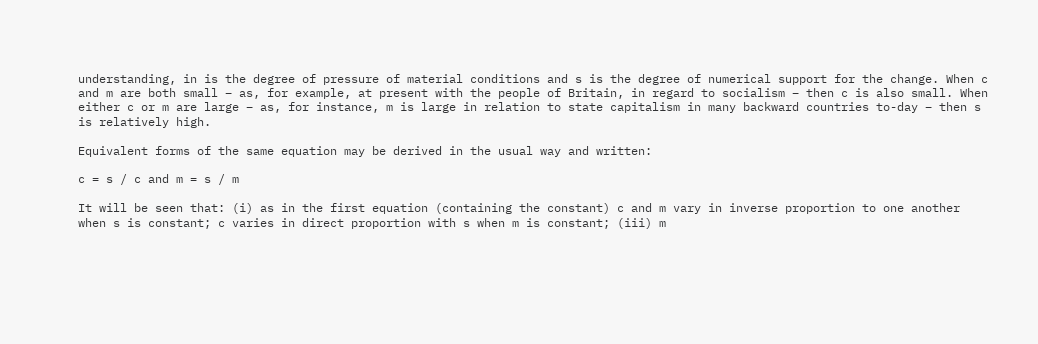understanding, in is the degree of pressure of material conditions and s is the degree of numerical support for the change. When c and m are both small – as, for example, at present with the people of Britain, in regard to socialism – then c is also small. When either c or m are large – as, for instance, m is large in relation to state capitalism in many backward countries to-day – then s is relatively high.

Equivalent forms of the same equation may be derived in the usual way and written:

c = s / c and m = s / m

It will be seen that: (i) as in the first equation (containing the constant) c and m vary in inverse proportion to one another when s is constant; c varies in direct proportion with s when m is constant; (iii) m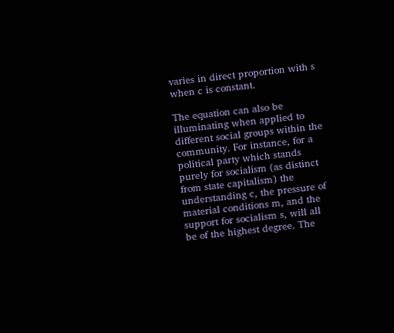varies in direct proportion with s when c is constant.

The equation can also be illuminating when applied to different social groups within the community. For instance, for a political party which stands purely for socialism (as distinct from state capitalism) the understanding c, the pressure of material conditions m, and the support for socialism s, will all be of the highest degree. The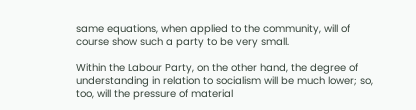same equations, when applied to the community, will of course show such a party to be very small.

Within the Labour Party, on the other hand, the degree of understanding in relation to socialism will be much lower; so, too, will the pressure of material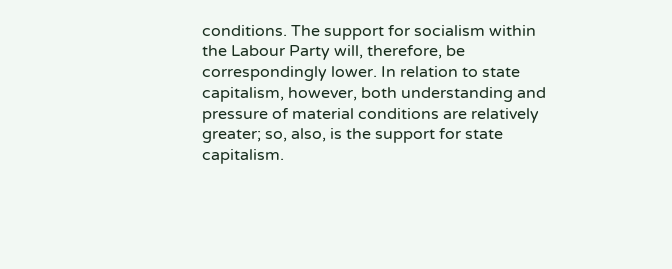conditions. The support for socialism within the Labour Party will, therefore, be correspondingly lower. In relation to state capitalism, however, both understanding and pressure of material conditions are relatively greater; so, also, is the support for state capitalism.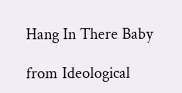Hang In There Baby

from Ideological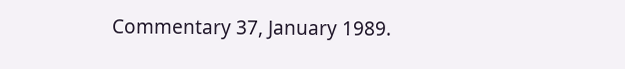Commentary 37, January 1989.